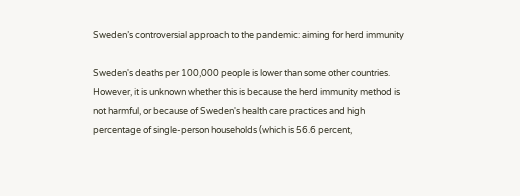Sweden’s controversial approach to the pandemic: aiming for herd immunity

Sweden's deaths per 100,000 people is lower than some other countries. However, it is unknown whether this is because the herd immunity method is not harmful, or because of Sweden's health care practices and high percentage of single-person households (which is 56.6 percent,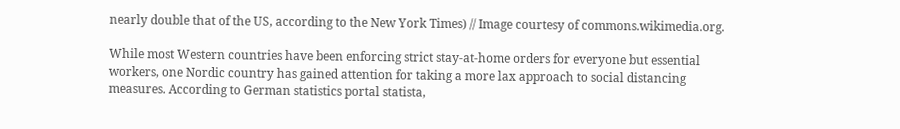nearly double that of the US, according to the New York Times) // Image courtesy of commons.wikimedia.org.

While most Western countries have been enforcing strict stay-at-home orders for everyone but essential workers, one Nordic country has gained attention for taking a more lax approach to social distancing measures. According to German statistics portal statista,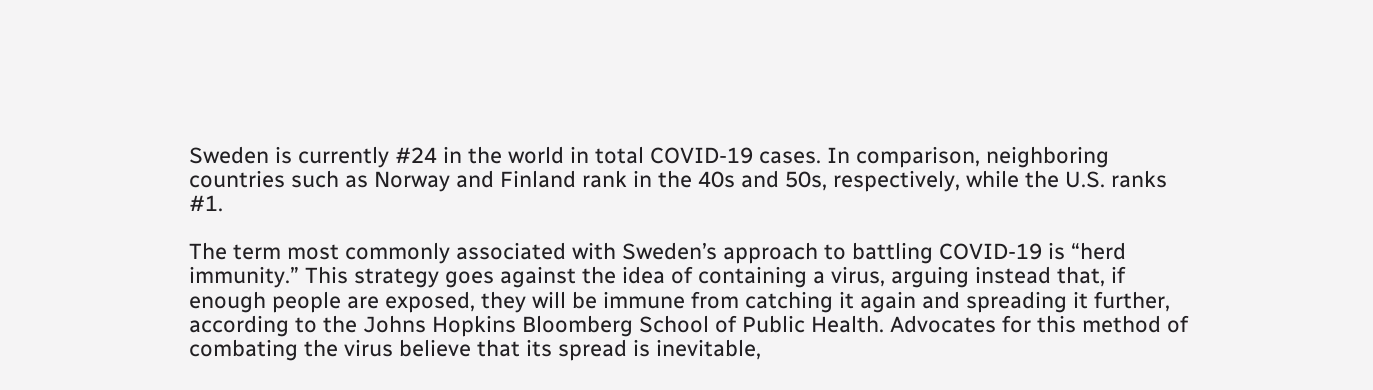Sweden is currently #24 in the world in total COVID-19 cases. In comparison, neighboring countries such as Norway and Finland rank in the 40s and 50s, respectively, while the U.S. ranks #1.

The term most commonly associated with Sweden’s approach to battling COVID-19 is “herd immunity.” This strategy goes against the idea of containing a virus, arguing instead that, if enough people are exposed, they will be immune from catching it again and spreading it further, according to the Johns Hopkins Bloomberg School of Public Health. Advocates for this method of combating the virus believe that its spread is inevitable,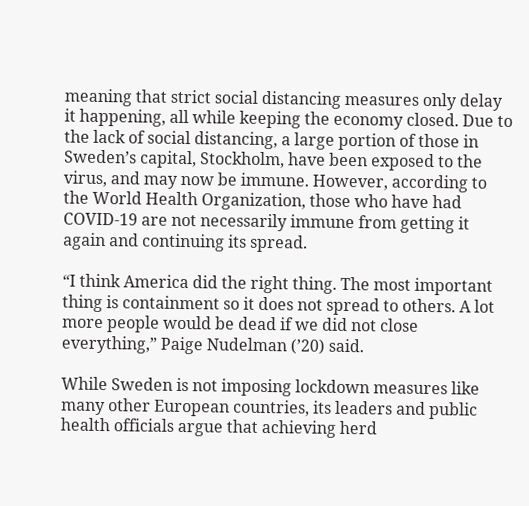meaning that strict social distancing measures only delay it happening, all while keeping the economy closed. Due to the lack of social distancing, a large portion of those in Sweden’s capital, Stockholm, have been exposed to the virus, and may now be immune. However, according to the World Health Organization, those who have had COVID-19 are not necessarily immune from getting it again and continuing its spread.

“I think America did the right thing. The most important thing is containment so it does not spread to others. A lot more people would be dead if we did not close everything,” Paige Nudelman (’20) said.

While Sweden is not imposing lockdown measures like many other European countries, its leaders and public health officials argue that achieving herd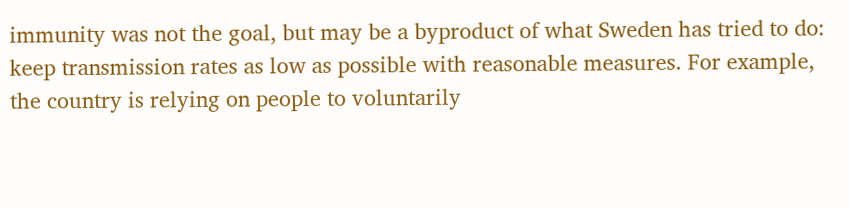immunity was not the goal, but may be a byproduct of what Sweden has tried to do: keep transmission rates as low as possible with reasonable measures. For example, the country is relying on people to voluntarily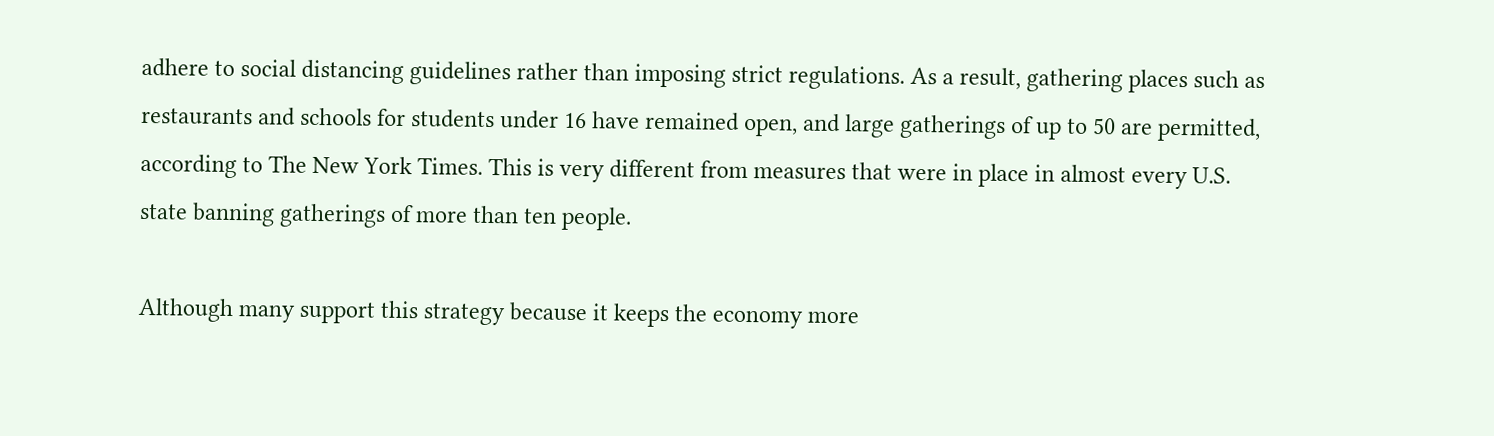adhere to social distancing guidelines rather than imposing strict regulations. As a result, gathering places such as restaurants and schools for students under 16 have remained open, and large gatherings of up to 50 are permitted, according to The New York Times. This is very different from measures that were in place in almost every U.S. state banning gatherings of more than ten people.

Although many support this strategy because it keeps the economy more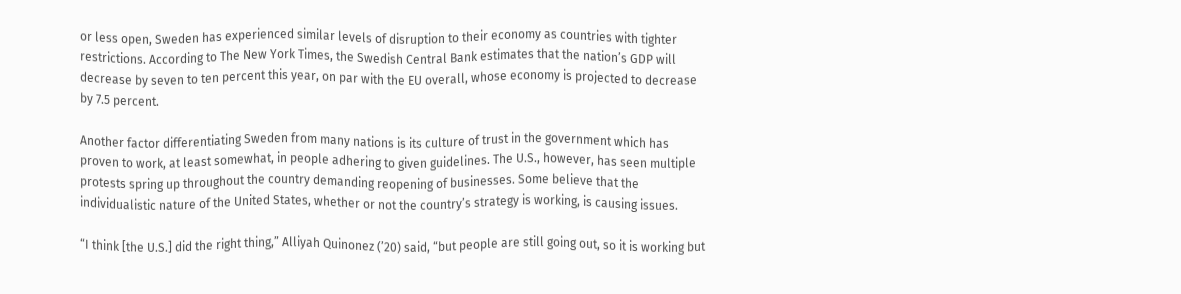or less open, Sweden has experienced similar levels of disruption to their economy as countries with tighter restrictions. According to The New York Times, the Swedish Central Bank estimates that the nation’s GDP will decrease by seven to ten percent this year, on par with the EU overall, whose economy is projected to decrease by 7.5 percent.

Another factor differentiating Sweden from many nations is its culture of trust in the government which has proven to work, at least somewhat, in people adhering to given guidelines. The U.S., however, has seen multiple protests spring up throughout the country demanding reopening of businesses. Some believe that the individualistic nature of the United States, whether or not the country’s strategy is working, is causing issues.

“I think [the U.S.] did the right thing,” Alliyah Quinonez (’20) said, “but people are still going out, so it is working but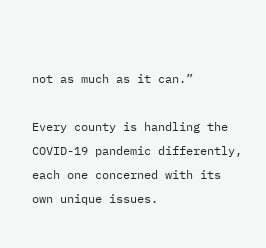not as much as it can.”

Every county is handling the COVID-19 pandemic differently, each one concerned with its own unique issues.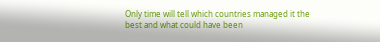Only time will tell which countries managed it the best and what could have been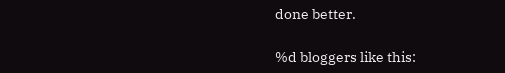done better.

%d bloggers like this: